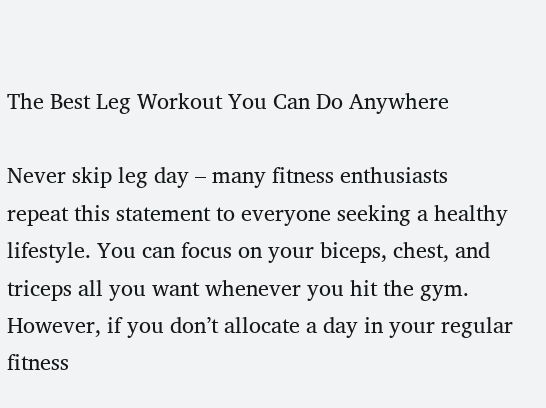The Best Leg Workout You Can Do Anywhere

Never skip leg day – many fitness enthusiasts repeat this statement to everyone seeking a healthy lifestyle. You can focus on your biceps, chest, and triceps all you want whenever you hit the gym. However, if you don’t allocate a day in your regular fitness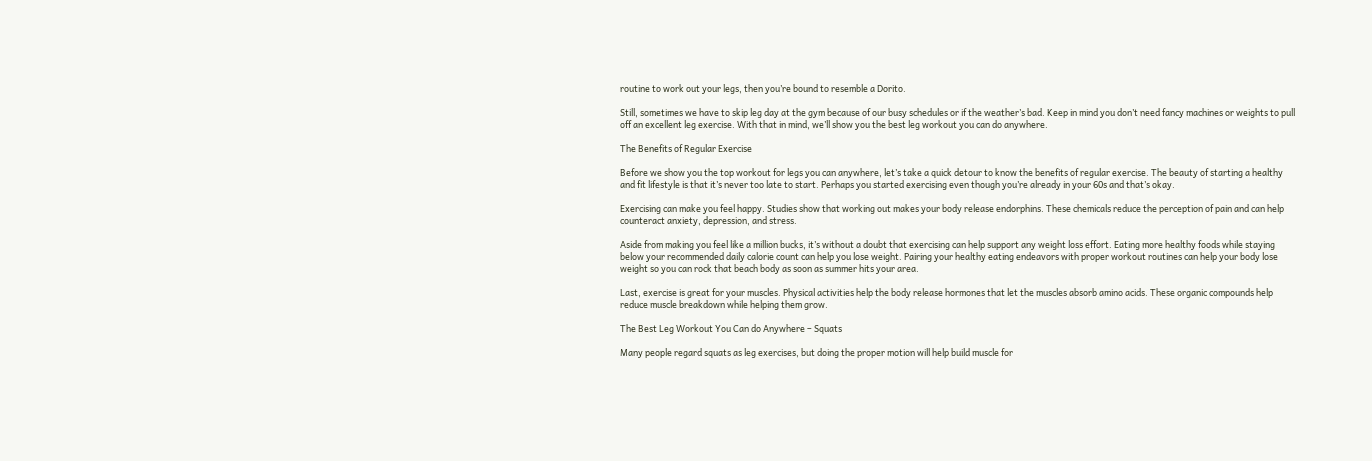routine to work out your legs, then you’re bound to resemble a Dorito.

Still, sometimes we have to skip leg day at the gym because of our busy schedules or if the weather’s bad. Keep in mind you don’t need fancy machines or weights to pull off an excellent leg exercise. With that in mind, we’ll show you the best leg workout you can do anywhere.

The Benefits of Regular Exercise

Before we show you the top workout for legs you can anywhere, let’s take a quick detour to know the benefits of regular exercise. The beauty of starting a healthy and fit lifestyle is that it’s never too late to start. Perhaps you started exercising even though you’re already in your 60s and that’s okay.

Exercising can make you feel happy. Studies show that working out makes your body release endorphins. These chemicals reduce the perception of pain and can help counteract anxiety, depression, and stress.

Aside from making you feel like a million bucks, it’s without a doubt that exercising can help support any weight loss effort. Eating more healthy foods while staying below your recommended daily calorie count can help you lose weight. Pairing your healthy eating endeavors with proper workout routines can help your body lose weight so you can rock that beach body as soon as summer hits your area.

Last, exercise is great for your muscles. Physical activities help the body release hormones that let the muscles absorb amino acids. These organic compounds help reduce muscle breakdown while helping them grow.

The Best Leg Workout You Can do Anywhere – Squats

Many people regard squats as leg exercises, but doing the proper motion will help build muscle for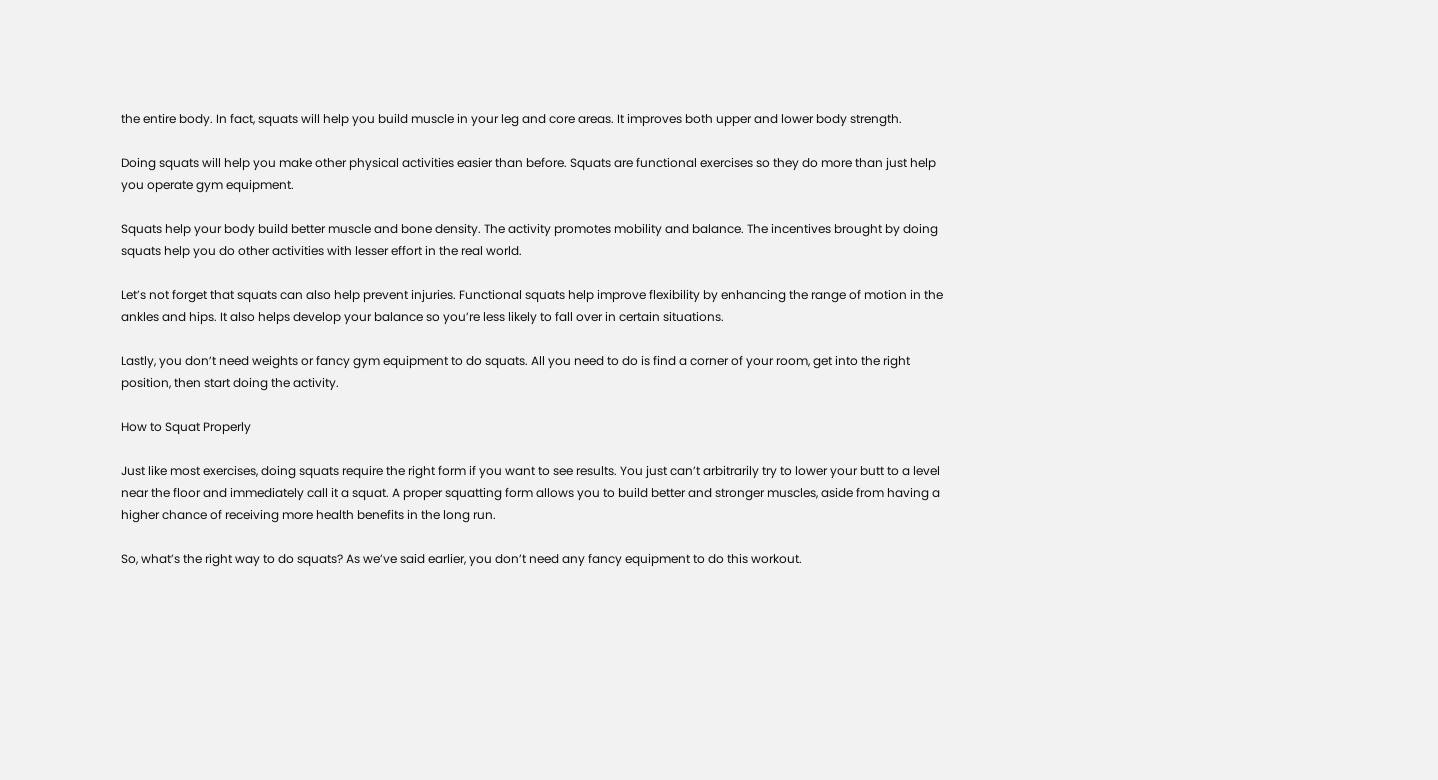the entire body. In fact, squats will help you build muscle in your leg and core areas. It improves both upper and lower body strength.

Doing squats will help you make other physical activities easier than before. Squats are functional exercises so they do more than just help you operate gym equipment.

Squats help your body build better muscle and bone density. The activity promotes mobility and balance. The incentives brought by doing squats help you do other activities with lesser effort in the real world.

Let’s not forget that squats can also help prevent injuries. Functional squats help improve flexibility by enhancing the range of motion in the ankles and hips. It also helps develop your balance so you’re less likely to fall over in certain situations.

Lastly, you don’t need weights or fancy gym equipment to do squats. All you need to do is find a corner of your room, get into the right position, then start doing the activity.

How to Squat Properly

Just like most exercises, doing squats require the right form if you want to see results. You just can’t arbitrarily try to lower your butt to a level near the floor and immediately call it a squat. A proper squatting form allows you to build better and stronger muscles, aside from having a higher chance of receiving more health benefits in the long run.

So, what’s the right way to do squats? As we’ve said earlier, you don’t need any fancy equipment to do this workout.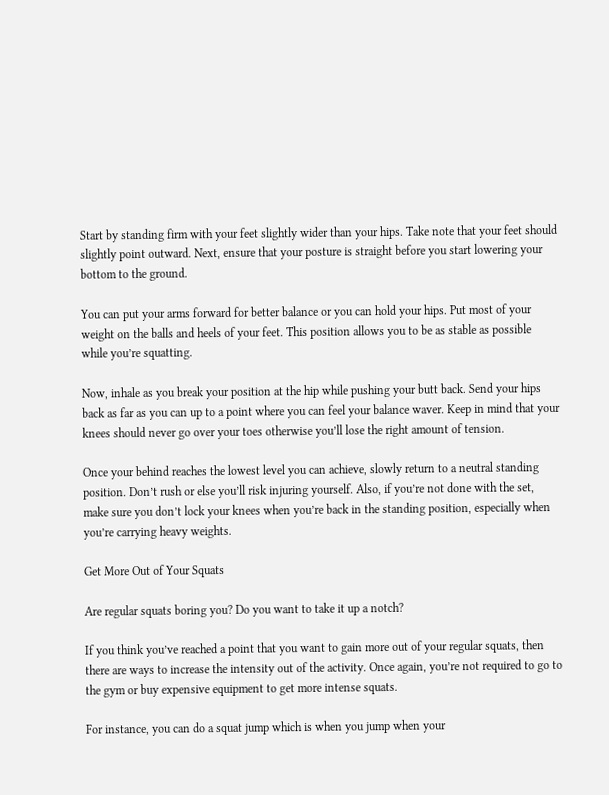Start by standing firm with your feet slightly wider than your hips. Take note that your feet should slightly point outward. Next, ensure that your posture is straight before you start lowering your bottom to the ground.

You can put your arms forward for better balance or you can hold your hips. Put most of your weight on the balls and heels of your feet. This position allows you to be as stable as possible while you’re squatting.

Now, inhale as you break your position at the hip while pushing your butt back. Send your hips back as far as you can up to a point where you can feel your balance waver. Keep in mind that your knees should never go over your toes otherwise you’ll lose the right amount of tension.

Once your behind reaches the lowest level you can achieve, slowly return to a neutral standing position. Don’t rush or else you’ll risk injuring yourself. Also, if you’re not done with the set, make sure you don’t lock your knees when you’re back in the standing position, especially when you’re carrying heavy weights.

Get More Out of Your Squats

Are regular squats boring you? Do you want to take it up a notch?

If you think you’ve reached a point that you want to gain more out of your regular squats, then there are ways to increase the intensity out of the activity. Once again, you’re not required to go to the gym or buy expensive equipment to get more intense squats.

For instance, you can do a squat jump which is when you jump when your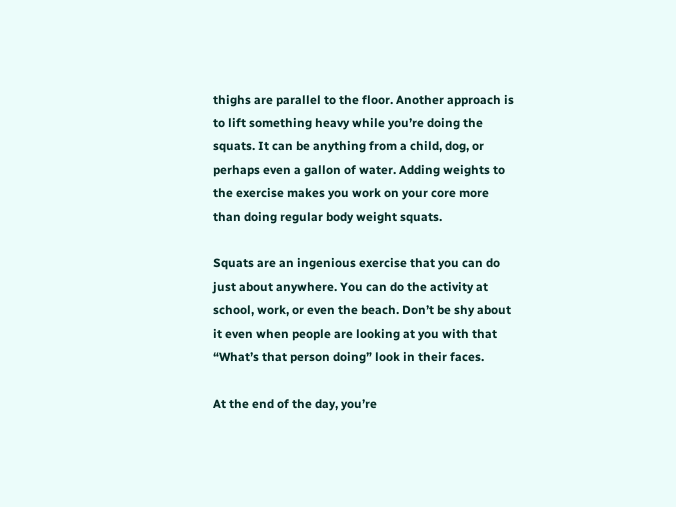thighs are parallel to the floor. Another approach is to lift something heavy while you’re doing the squats. It can be anything from a child, dog, or perhaps even a gallon of water. Adding weights to the exercise makes you work on your core more than doing regular body weight squats.

Squats are an ingenious exercise that you can do just about anywhere. You can do the activity at school, work, or even the beach. Don’t be shy about it even when people are looking at you with that “What’s that person doing” look in their faces.

At the end of the day, you’re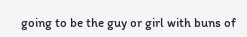going to be the guy or girl with buns of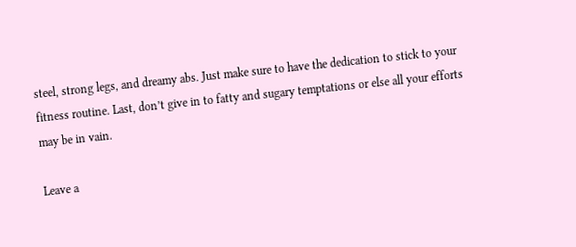steel, strong legs, and dreamy abs. Just make sure to have the dedication to stick to your fitness routine. Last, don’t give in to fatty and sugary temptations or else all your efforts may be in vain.

Leave a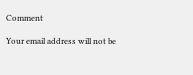Comment

Your email address will not be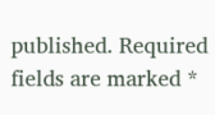published. Required fields are marked *